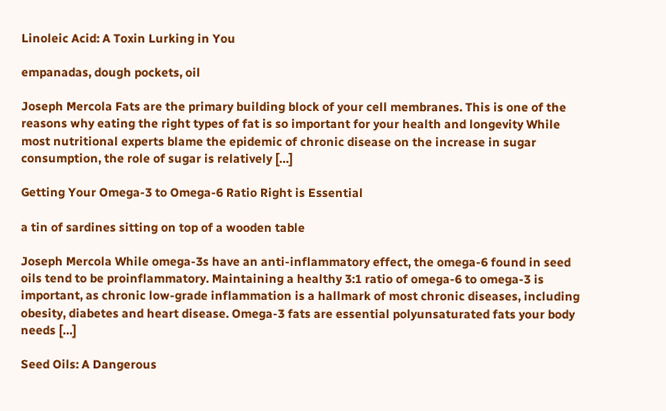Linoleic Acid: A Toxin Lurking in You

empanadas, dough pockets, oil

Joseph Mercola Fats are the primary building block of your cell membranes. This is one of the reasons why eating the right types of fat is so important for your health and longevity While most nutritional experts blame the epidemic of chronic disease on the increase in sugar consumption, the role of sugar is relatively […]

Getting Your Omega-3 to Omega-6 Ratio Right is Essential

a tin of sardines sitting on top of a wooden table

Joseph Mercola While omega-3s have an anti-inflammatory effect, the omega-6 found in seed oils tend to be proinflammatory. Maintaining a healthy 3:1 ratio of omega-6 to omega-3 is important, as chronic low-grade inflammation is a hallmark of most chronic diseases, including obesity, diabetes and heart disease. Omega-3 fats are essential polyunsaturated fats your body needs […]

Seed Oils: A Dangerous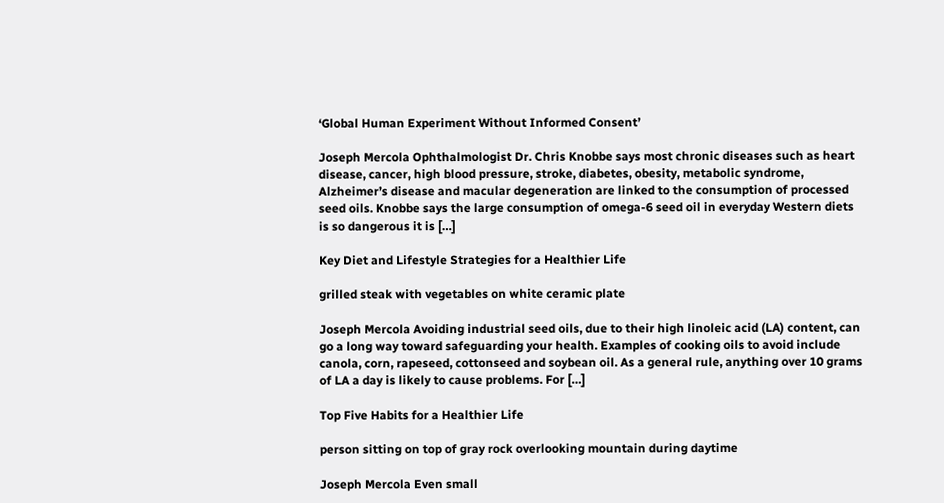‘Global Human Experiment Without Informed Consent’

Joseph Mercola Ophthalmologist Dr. Chris Knobbe says most chronic diseases such as heart disease, cancer, high blood pressure, stroke, diabetes, obesity, metabolic syndrome, Alzheimer’s disease and macular degeneration are linked to the consumption of processed seed oils. Knobbe says the large consumption of omega-6 seed oil in everyday Western diets is so dangerous it is […]

Key Diet and Lifestyle Strategies for a Healthier Life

grilled steak with vegetables on white ceramic plate

Joseph Mercola Avoiding industrial seed oils, due to their high linoleic acid (LA) content, can go a long way toward safeguarding your health. Examples of cooking oils to avoid include canola, corn, rapeseed, cottonseed and soybean oil. As a general rule, anything over 10 grams of LA a day is likely to cause problems. For […]

Top Five Habits for a Healthier Life

person sitting on top of gray rock overlooking mountain during daytime

Joseph Mercola Even small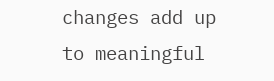changes add up to meaningful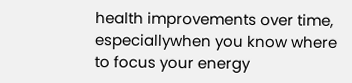health improvements over time, especiallywhen you know where to focus your energy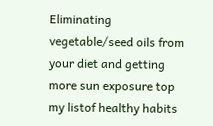Eliminating vegetable/seed oils from your diet and getting more sun exposure top my listof healthy habits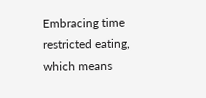Embracing time restricted eating, which means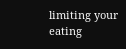limiting your eating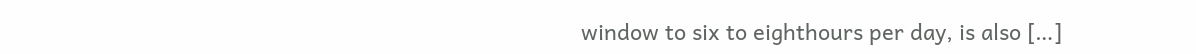window to six to eighthours per day, is also […]